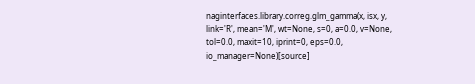naginterfaces.library.correg.glm_gamma(x, isx, y, link='R', mean='M', wt=None, s=0, a=0.0, v=None, tol=0.0, maxit=10, iprint=0, eps=0.0, io_manager=None)[source]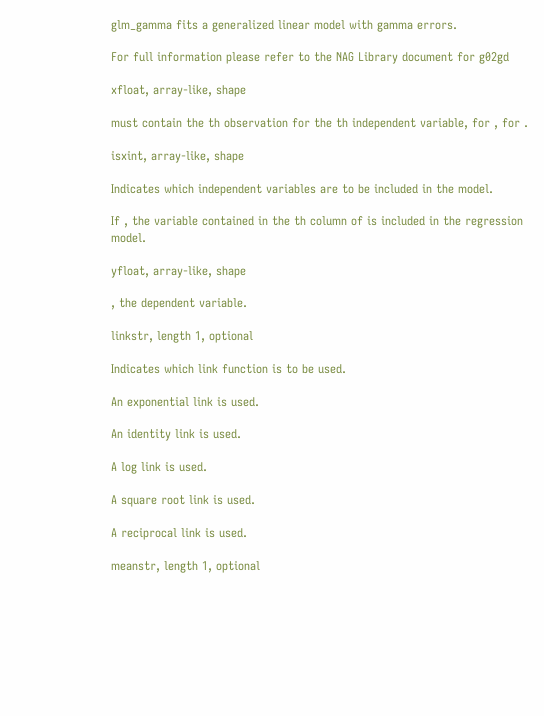glm_gamma fits a generalized linear model with gamma errors.

For full information please refer to the NAG Library document for g02gd

xfloat, array-like, shape

must contain the th observation for the th independent variable, for , for .

isxint, array-like, shape

Indicates which independent variables are to be included in the model.

If , the variable contained in the th column of is included in the regression model.

yfloat, array-like, shape

, the dependent variable.

linkstr, length 1, optional

Indicates which link function is to be used.

An exponential link is used.

An identity link is used.

A log link is used.

A square root link is used.

A reciprocal link is used.

meanstr, length 1, optional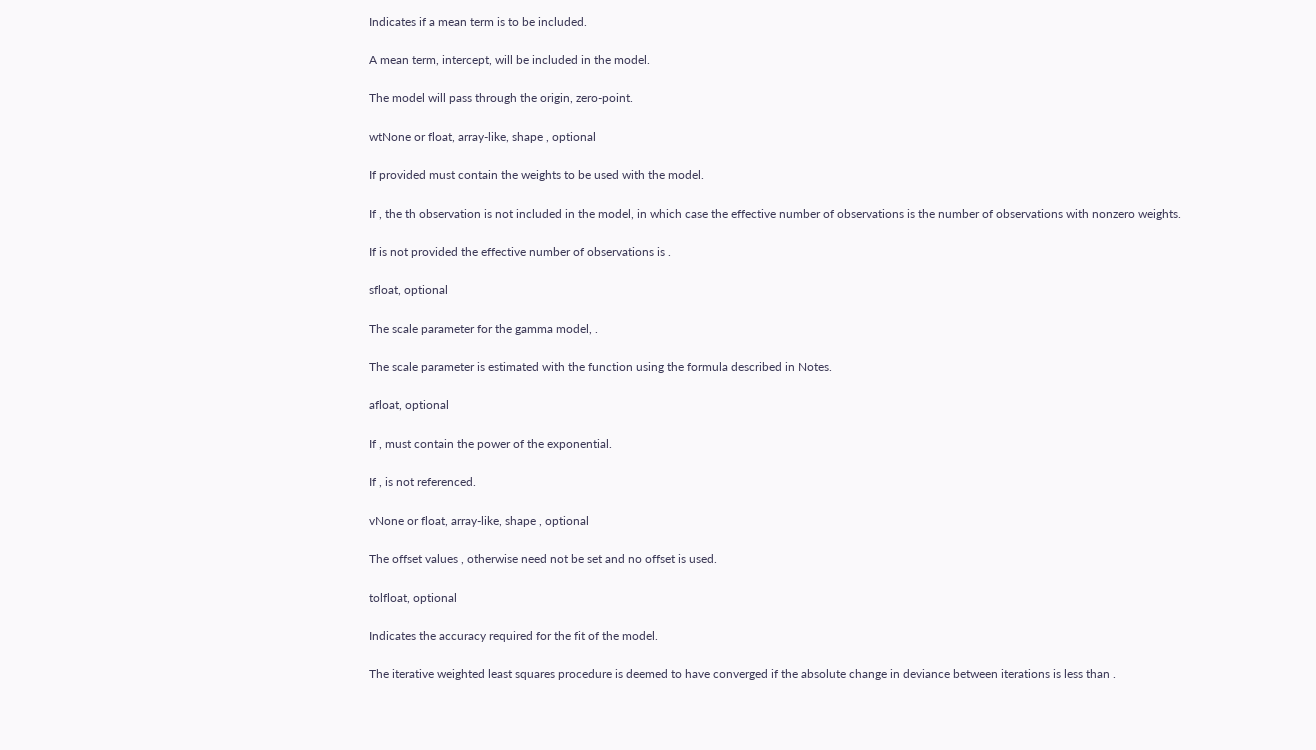Indicates if a mean term is to be included.

A mean term, intercept, will be included in the model.

The model will pass through the origin, zero-point.

wtNone or float, array-like, shape , optional

If provided must contain the weights to be used with the model.

If , the th observation is not included in the model, in which case the effective number of observations is the number of observations with nonzero weights.

If is not provided the effective number of observations is .

sfloat, optional

The scale parameter for the gamma model, .

The scale parameter is estimated with the function using the formula described in Notes.

afloat, optional

If , must contain the power of the exponential.

If , is not referenced.

vNone or float, array-like, shape , optional

The offset values , otherwise need not be set and no offset is used.

tolfloat, optional

Indicates the accuracy required for the fit of the model.

The iterative weighted least squares procedure is deemed to have converged if the absolute change in deviance between iterations is less than .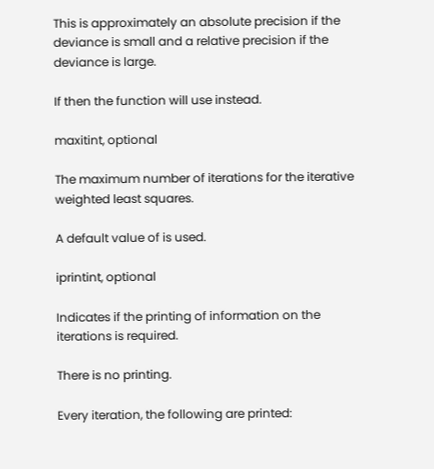This is approximately an absolute precision if the deviance is small and a relative precision if the deviance is large.

If then the function will use instead.

maxitint, optional

The maximum number of iterations for the iterative weighted least squares.

A default value of is used.

iprintint, optional

Indicates if the printing of information on the iterations is required.

There is no printing.

Every iteration, the following are printed: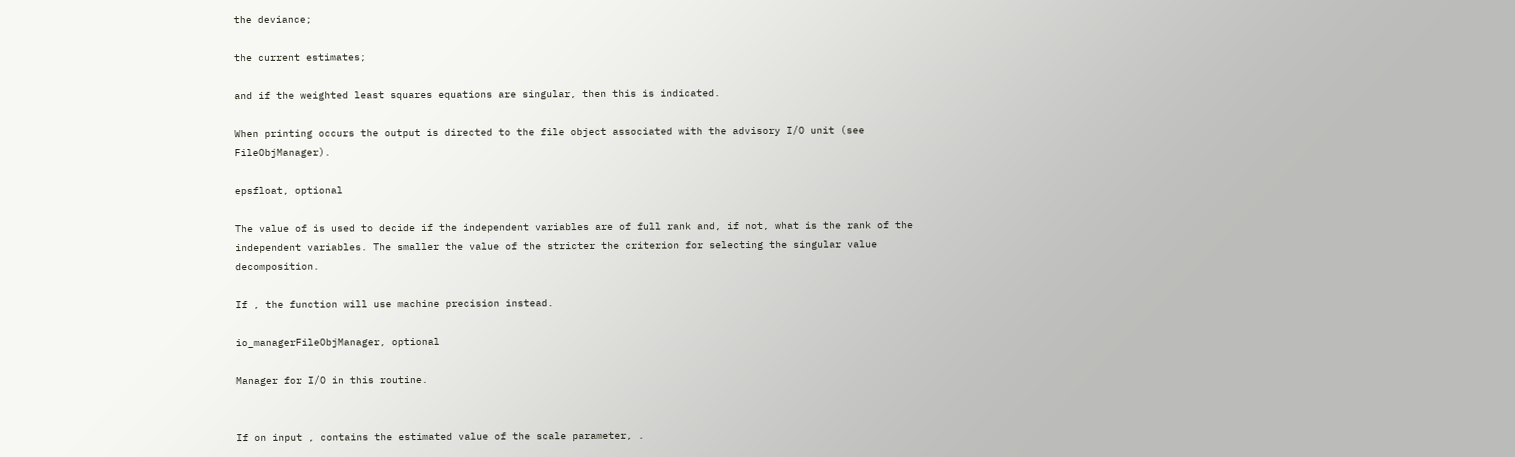the deviance;

the current estimates;

and if the weighted least squares equations are singular, then this is indicated.

When printing occurs the output is directed to the file object associated with the advisory I/O unit (see FileObjManager).

epsfloat, optional

The value of is used to decide if the independent variables are of full rank and, if not, what is the rank of the independent variables. The smaller the value of the stricter the criterion for selecting the singular value decomposition.

If , the function will use machine precision instead.

io_managerFileObjManager, optional

Manager for I/O in this routine.


If on input , contains the estimated value of the scale parameter, .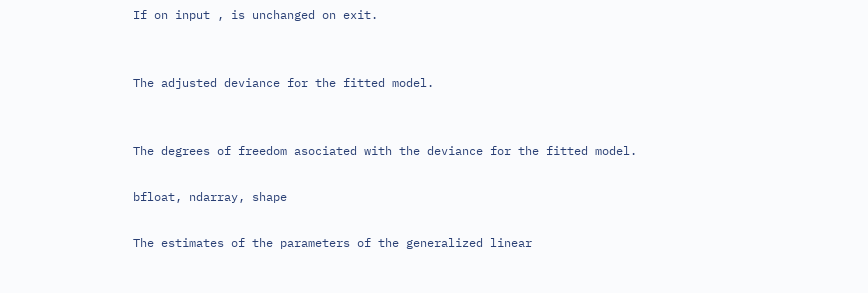If on input , is unchanged on exit.


The adjusted deviance for the fitted model.


The degrees of freedom asociated with the deviance for the fitted model.

bfloat, ndarray, shape

The estimates of the parameters of the generalized linear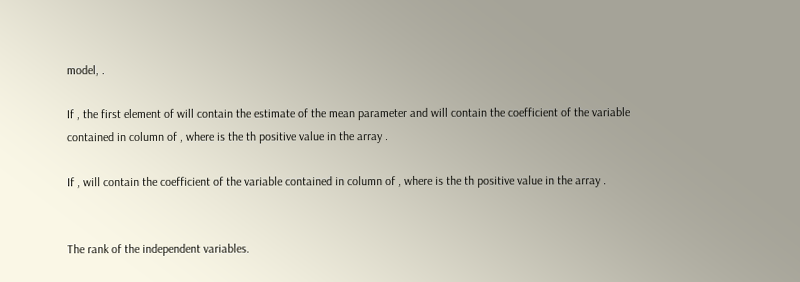model, .

If , the first element of will contain the estimate of the mean parameter and will contain the coefficient of the variable contained in column of , where is the th positive value in the array .

If , will contain the coefficient of the variable contained in column of , where is the th positive value in the array .


The rank of the independent variables.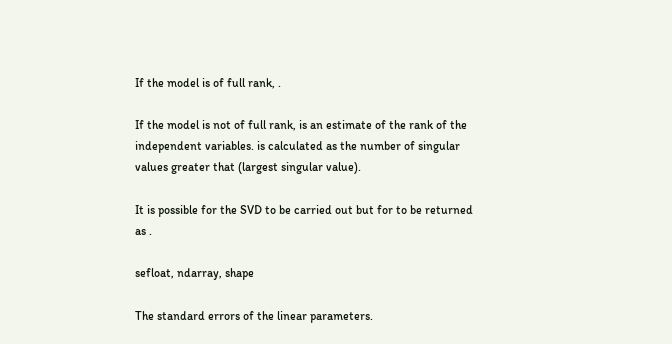If the model is of full rank, .

If the model is not of full rank, is an estimate of the rank of the independent variables. is calculated as the number of singular values greater that (largest singular value).

It is possible for the SVD to be carried out but for to be returned as .

sefloat, ndarray, shape

The standard errors of the linear parameters.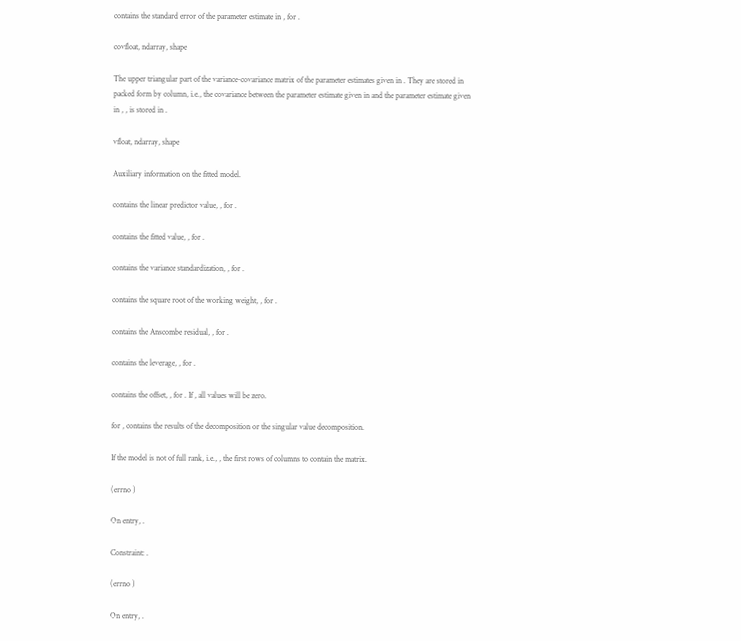contains the standard error of the parameter estimate in , for .

covfloat, ndarray, shape

The upper triangular part of the variance-covariance matrix of the parameter estimates given in . They are stored in packed form by column, i.e., the covariance between the parameter estimate given in and the parameter estimate given in , , is stored in .

vfloat, ndarray, shape

Auxiliary information on the fitted model.

contains the linear predictor value, , for .

contains the fitted value, , for .

contains the variance standardization, , for .

contains the square root of the working weight, , for .

contains the Anscombe residual, , for .

contains the leverage, , for .

contains the offset, , for . If , all values will be zero.

for , contains the results of the decomposition or the singular value decomposition.

If the model is not of full rank, i.e., , the first rows of columns to contain the matrix.

(errno )

On entry, .

Constraint: .

(errno )

On entry, .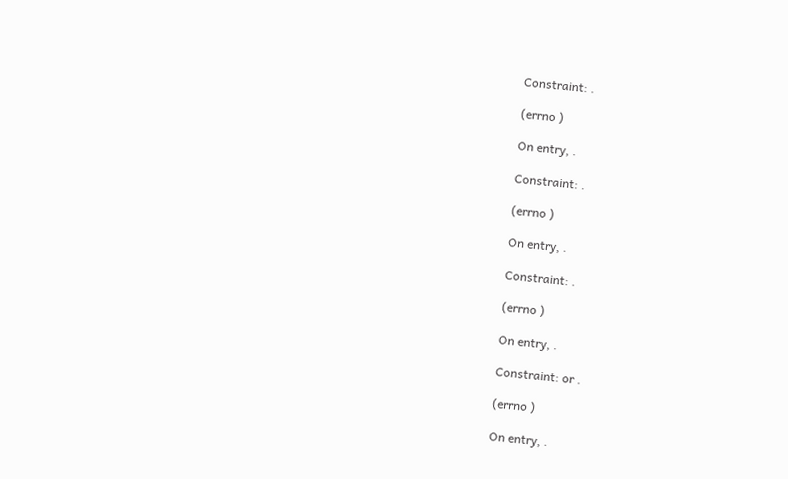Constraint: .

(errno )

On entry, .

Constraint: .

(errno )

On entry, .

Constraint: .

(errno )

On entry, .

Constraint: or .

(errno )

On entry, .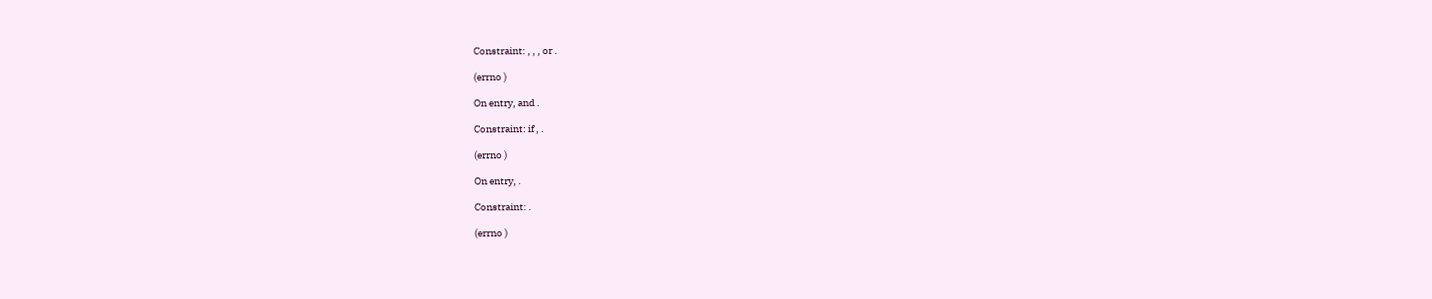Constraint: , , , or .

(errno )

On entry, and .

Constraint: if , .

(errno )

On entry, .

Constraint: .

(errno )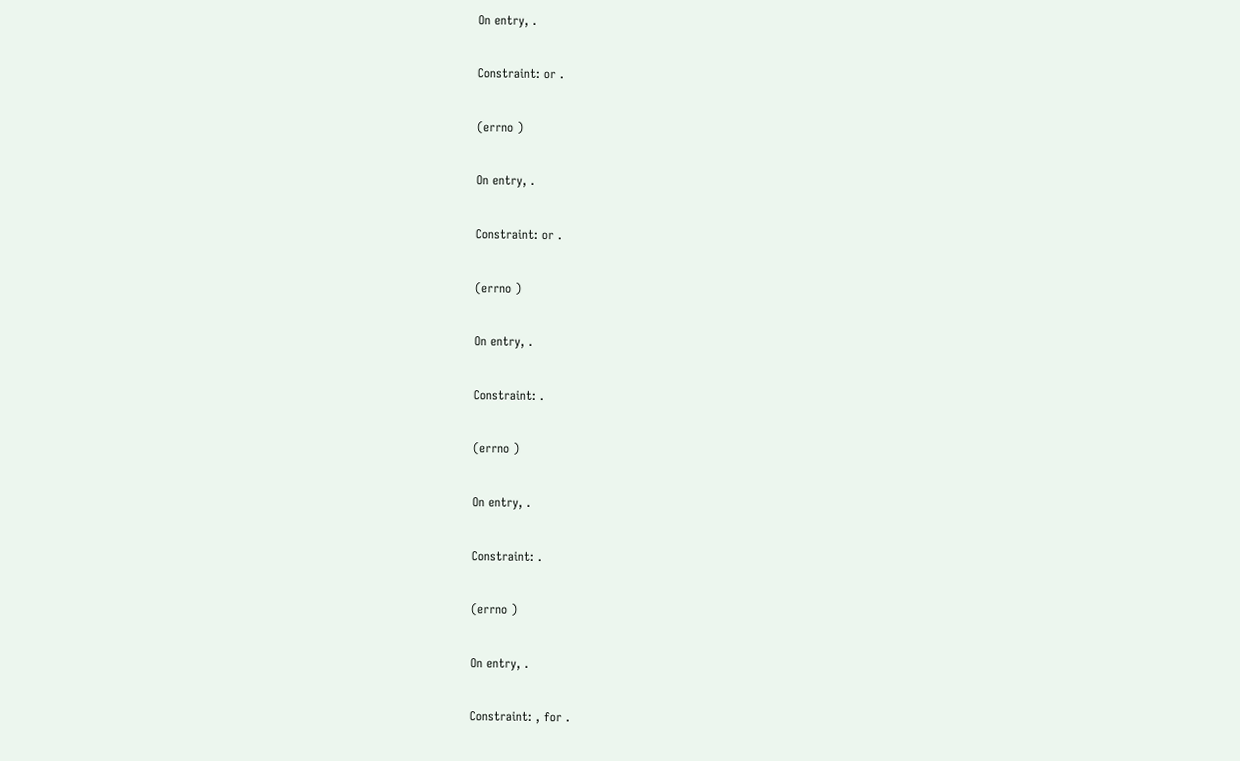On entry, .

Constraint: or .

(errno )

On entry, .

Constraint: or .

(errno )

On entry, .

Constraint: .

(errno )

On entry, .

Constraint: .

(errno )

On entry, .

Constraint: , for .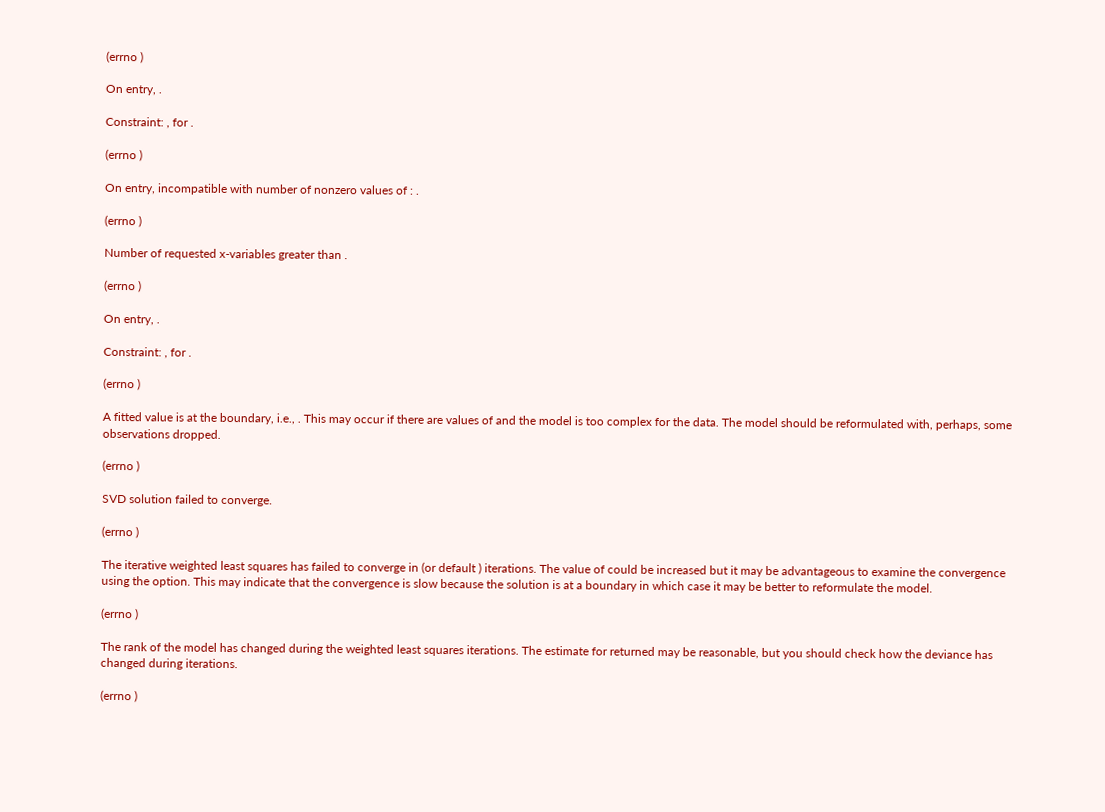(errno )

On entry, .

Constraint: , for .

(errno )

On entry, incompatible with number of nonzero values of : .

(errno )

Number of requested x-variables greater than .

(errno )

On entry, .

Constraint: , for .

(errno )

A fitted value is at the boundary, i.e., . This may occur if there are values of and the model is too complex for the data. The model should be reformulated with, perhaps, some observations dropped.

(errno )

SVD solution failed to converge.

(errno )

The iterative weighted least squares has failed to converge in (or default ) iterations. The value of could be increased but it may be advantageous to examine the convergence using the option. This may indicate that the convergence is slow because the solution is at a boundary in which case it may be better to reformulate the model.

(errno )

The rank of the model has changed during the weighted least squares iterations. The estimate for returned may be reasonable, but you should check how the deviance has changed during iterations.

(errno )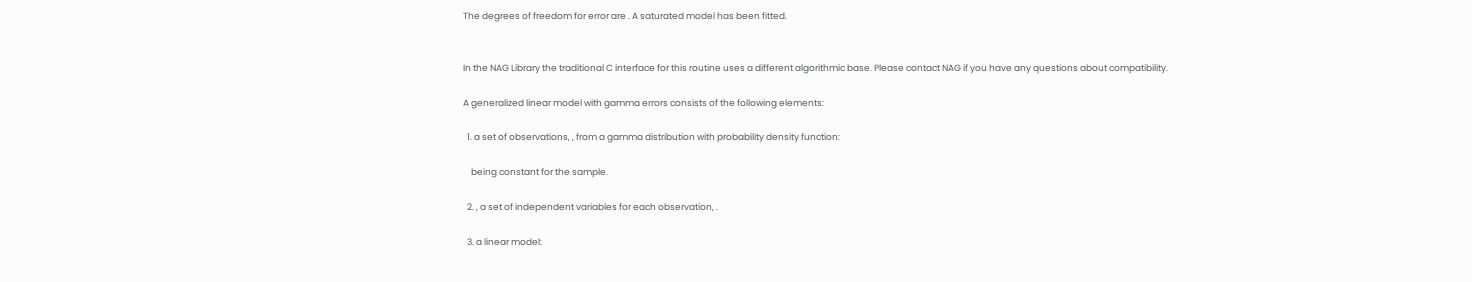The degrees of freedom for error are . A saturated model has been fitted.


In the NAG Library the traditional C interface for this routine uses a different algorithmic base. Please contact NAG if you have any questions about compatibility.

A generalized linear model with gamma errors consists of the following elements:

  1. a set of observations, , from a gamma distribution with probability density function:

    being constant for the sample.

  2. , a set of independent variables for each observation, .

  3. a linear model: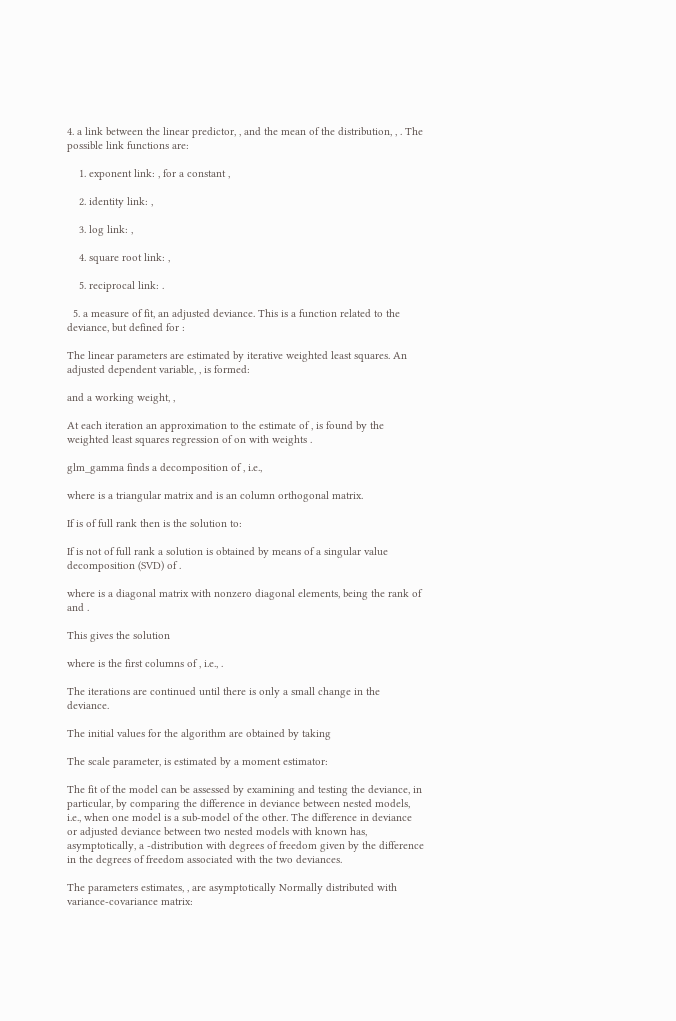4. a link between the linear predictor, , and the mean of the distribution, , . The possible link functions are:

    1. exponent link: , for a constant ,

    2. identity link: ,

    3. log link: ,

    4. square root link: ,

    5. reciprocal link: .

  5. a measure of fit, an adjusted deviance. This is a function related to the deviance, but defined for :

The linear parameters are estimated by iterative weighted least squares. An adjusted dependent variable, , is formed:

and a working weight, ,

At each iteration an approximation to the estimate of , is found by the weighted least squares regression of on with weights .

glm_gamma finds a decomposition of , i.e.,

where is a triangular matrix and is an column orthogonal matrix.

If is of full rank then is the solution to:

If is not of full rank a solution is obtained by means of a singular value decomposition (SVD) of .

where is a diagonal matrix with nonzero diagonal elements, being the rank of and .

This gives the solution

where is the first columns of , i.e., .

The iterations are continued until there is only a small change in the deviance.

The initial values for the algorithm are obtained by taking

The scale parameter, is estimated by a moment estimator:

The fit of the model can be assessed by examining and testing the deviance, in particular, by comparing the difference in deviance between nested models, i.e., when one model is a sub-model of the other. The difference in deviance or adjusted deviance between two nested models with known has, asymptotically, a -distribution with degrees of freedom given by the difference in the degrees of freedom associated with the two deviances.

The parameters estimates, , are asymptotically Normally distributed with variance-covariance matrix: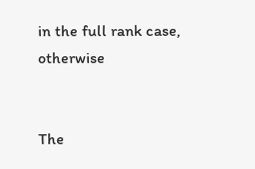in the full rank case, otherwise


The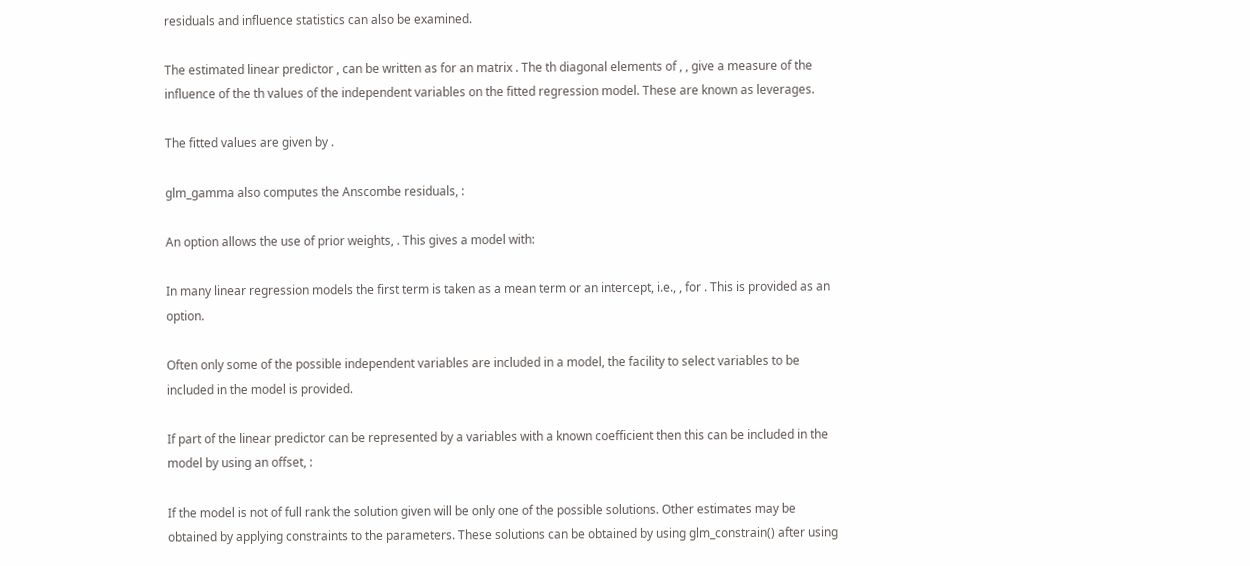residuals and influence statistics can also be examined.

The estimated linear predictor , can be written as for an matrix . The th diagonal elements of , , give a measure of the influence of the th values of the independent variables on the fitted regression model. These are known as leverages.

The fitted values are given by .

glm_gamma also computes the Anscombe residuals, :

An option allows the use of prior weights, . This gives a model with:

In many linear regression models the first term is taken as a mean term or an intercept, i.e., , for . This is provided as an option.

Often only some of the possible independent variables are included in a model, the facility to select variables to be included in the model is provided.

If part of the linear predictor can be represented by a variables with a known coefficient then this can be included in the model by using an offset, :

If the model is not of full rank the solution given will be only one of the possible solutions. Other estimates may be obtained by applying constraints to the parameters. These solutions can be obtained by using glm_constrain() after using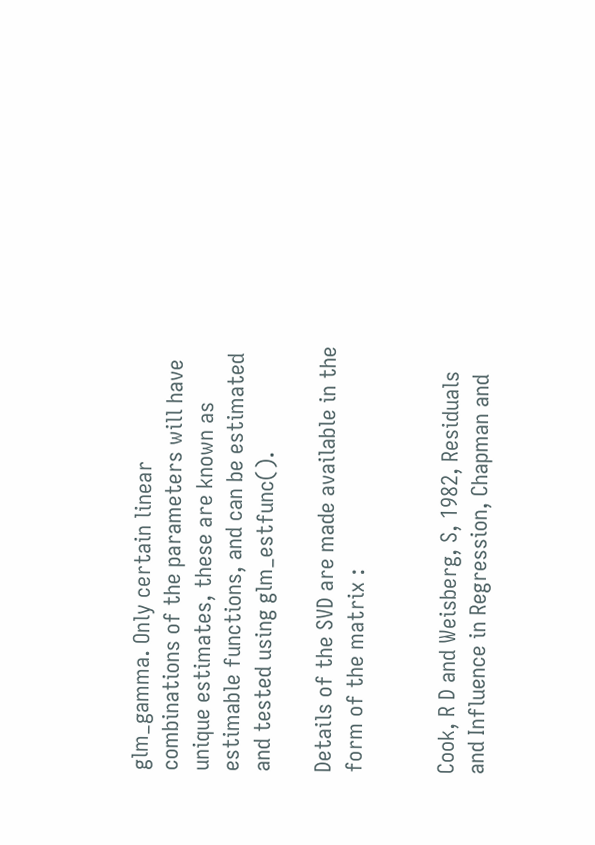glm_gamma. Only certain linear combinations of the parameters will have unique estimates, these are known as estimable functions, and can be estimated and tested using glm_estfunc().

Details of the SVD are made available in the form of the matrix :


Cook, R D and Weisberg, S, 1982, Residuals and Influence in Regression, Chapman and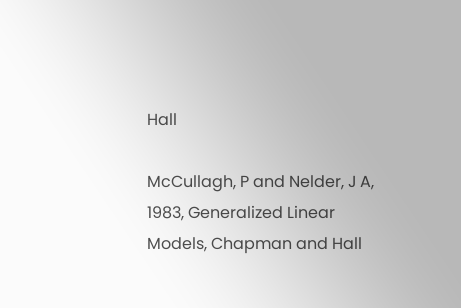Hall

McCullagh, P and Nelder, J A, 1983, Generalized Linear Models, Chapman and Hall